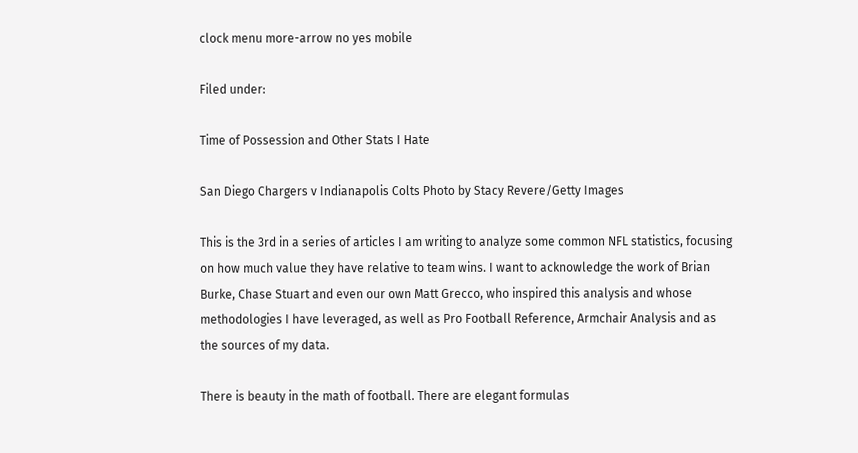clock menu more-arrow no yes mobile

Filed under:

Time of Possession and Other Stats I Hate

San Diego Chargers v Indianapolis Colts Photo by Stacy Revere/Getty Images

This is the 3rd in a series of articles I am writing to analyze some common NFL statistics, focusing on how much value they have relative to team wins. I want to acknowledge the work of Brian Burke, Chase Stuart and even our own Matt Grecco, who inspired this analysis and whose methodologies I have leveraged, as well as Pro Football Reference, Armchair Analysis and as the sources of my data.

There is beauty in the math of football. There are elegant formulas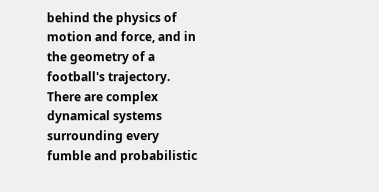behind the physics of motion and force, and in the geometry of a football's trajectory. There are complex dynamical systems surrounding every fumble and probabilistic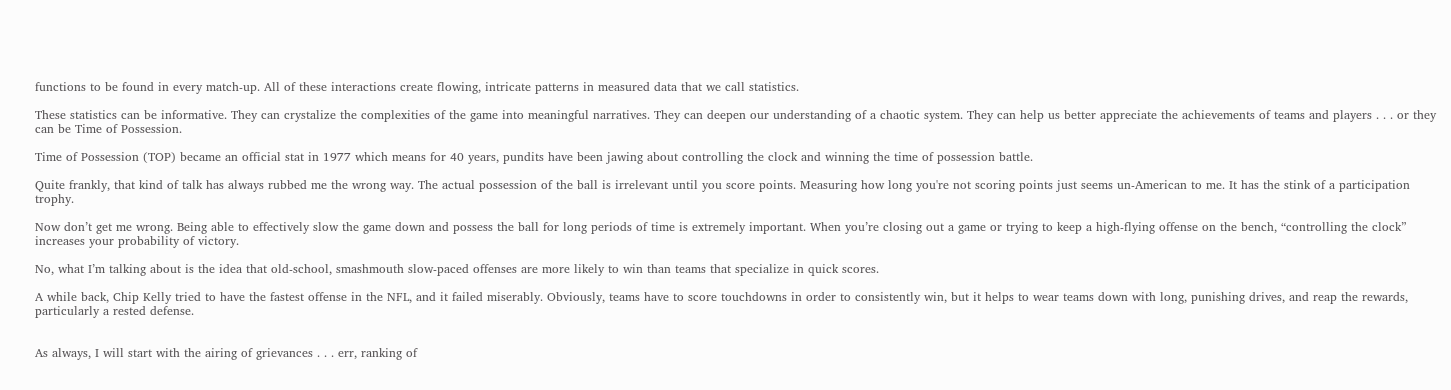functions to be found in every match-up. All of these interactions create flowing, intricate patterns in measured data that we call statistics.

These statistics can be informative. They can crystalize the complexities of the game into meaningful narratives. They can deepen our understanding of a chaotic system. They can help us better appreciate the achievements of teams and players . . . or they can be Time of Possession.

Time of Possession (TOP) became an official stat in 1977 which means for 40 years, pundits have been jawing about controlling the clock and winning the time of possession battle.

Quite frankly, that kind of talk has always rubbed me the wrong way. The actual possession of the ball is irrelevant until you score points. Measuring how long you're not scoring points just seems un-American to me. It has the stink of a participation trophy.

Now don’t get me wrong. Being able to effectively slow the game down and possess the ball for long periods of time is extremely important. When you’re closing out a game or trying to keep a high-flying offense on the bench, “controlling the clock” increases your probability of victory.

No, what I’m talking about is the idea that old-school, smashmouth slow-paced offenses are more likely to win than teams that specialize in quick scores.

A while back, Chip Kelly tried to have the fastest offense in the NFL, and it failed miserably. Obviously, teams have to score touchdowns in order to consistently win, but it helps to wear teams down with long, punishing drives, and reap the rewards, particularly a rested defense.


As always, I will start with the airing of grievances . . . err, ranking of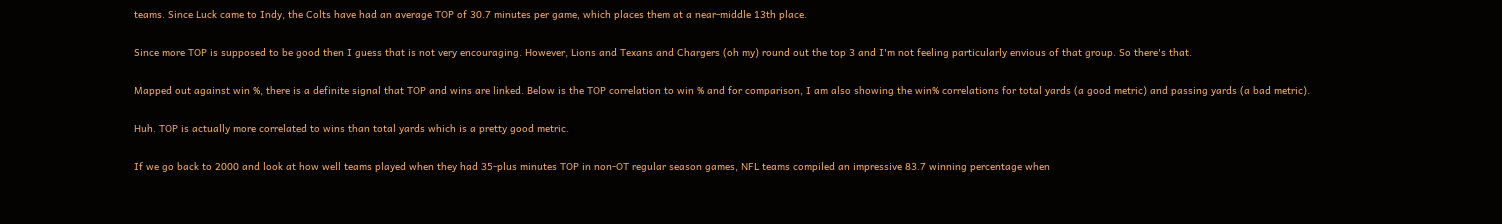teams. Since Luck came to Indy, the Colts have had an average TOP of 30.7 minutes per game, which places them at a near-middle 13th place.

Since more TOP is supposed to be good then I guess that is not very encouraging. However, Lions and Texans and Chargers (oh my) round out the top 3 and I'm not feeling particularly envious of that group. So there's that.

Mapped out against win %, there is a definite signal that TOP and wins are linked. Below is the TOP correlation to win % and for comparison, I am also showing the win% correlations for total yards (a good metric) and passing yards (a bad metric).

Huh. TOP is actually more correlated to wins than total yards which is a pretty good metric.

If we go back to 2000 and look at how well teams played when they had 35-plus minutes TOP in non-OT regular season games, NFL teams compiled an impressive 83.7 winning percentage when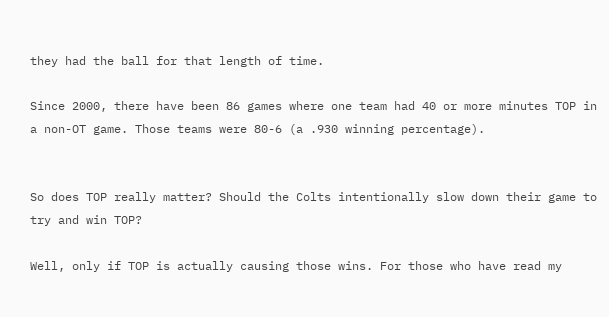they had the ball for that length of time.

Since 2000, there have been 86 games where one team had 40 or more minutes TOP in a non-OT game. Those teams were 80-6 (a .930 winning percentage).


So does TOP really matter? Should the Colts intentionally slow down their game to try and win TOP?

Well, only if TOP is actually causing those wins. For those who have read my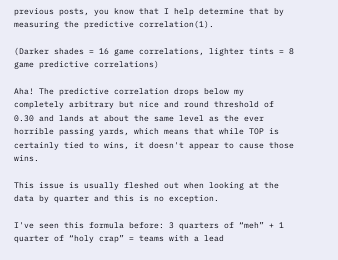previous posts, you know that I help determine that by measuring the predictive correlation(1).

(Darker shades = 16 game correlations, lighter tints = 8 game predictive correlations)

Aha! The predictive correlation drops below my completely arbitrary but nice and round threshold of 0.30 and lands at about the same level as the ever horrible passing yards, which means that while TOP is certainly tied to wins, it doesn't appear to cause those wins.

This issue is usually fleshed out when looking at the data by quarter and this is no exception.

I've seen this formula before: 3 quarters of “meh” + 1 quarter of “holy crap” = teams with a lead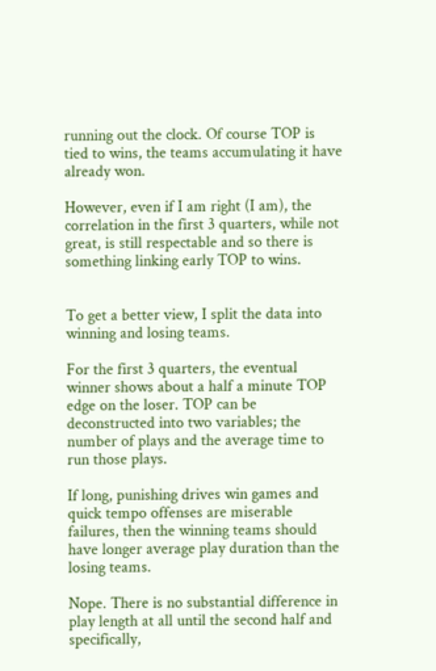running out the clock. Of course TOP is tied to wins, the teams accumulating it have already won.

However, even if I am right (I am), the correlation in the first 3 quarters, while not great, is still respectable and so there is something linking early TOP to wins.


To get a better view, I split the data into winning and losing teams.

For the first 3 quarters, the eventual winner shows about a half a minute TOP edge on the loser. TOP can be deconstructed into two variables; the number of plays and the average time to run those plays.

If long, punishing drives win games and quick tempo offenses are miserable failures, then the winning teams should have longer average play duration than the losing teams.

Nope. There is no substantial difference in play length at all until the second half and specifically,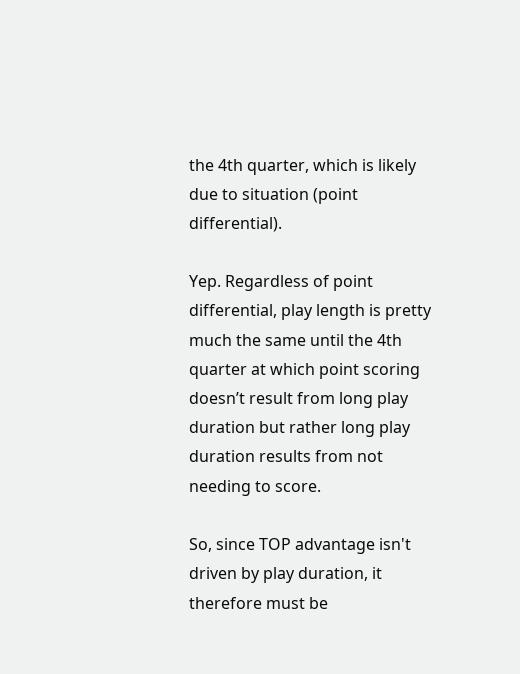the 4th quarter, which is likely due to situation (point differential).

Yep. Regardless of point differential, play length is pretty much the same until the 4th quarter at which point scoring doesn’t result from long play duration but rather long play duration results from not needing to score.

So, since TOP advantage isn't driven by play duration, it therefore must be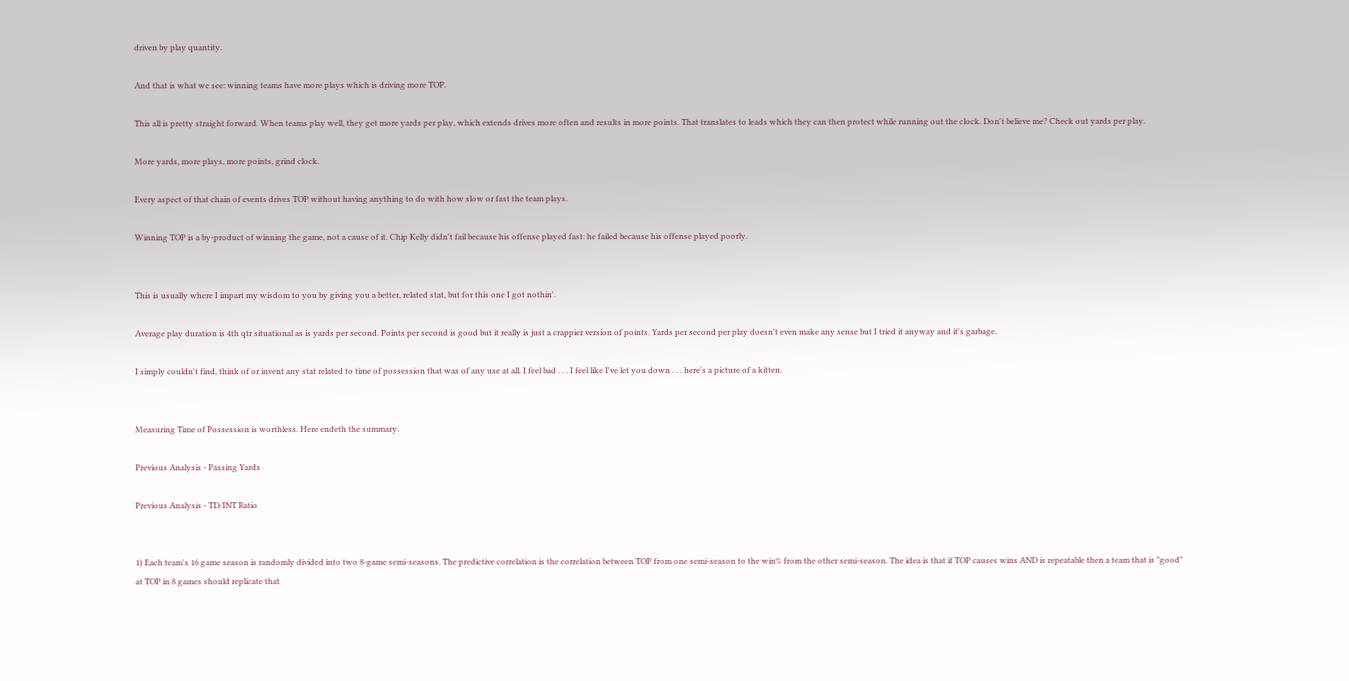driven by play quantity.

And that is what we see: winning teams have more plays which is driving more TOP.

This all is pretty straight forward. When teams play well, they get more yards per play, which extends drives more often and results in more points. That translates to leads which they can then protect while running out the clock. Don't believe me? Check out yards per play.

More yards, more plays, more points, grind clock.

Every aspect of that chain of events drives TOP without having anything to do with how slow or fast the team plays.

Winning TOP is a by-product of winning the game, not a cause of it. Chip Kelly didn't fail because his offense played fast: he failed because his offense played poorly.


This is usually where I impart my wisdom to you by giving you a better, related stat, but for this one I got nothin'.

Average play duration is 4th qtr situational as is yards per second. Points per second is good but it really is just a crappier version of points. Yards per second per play doesn't even make any sense but I tried it anyway and it's garbage.

I simply couldn't find, think of or invent any stat related to time of possession that was of any use at all. I feel bad . . . I feel like I've let you down . . . here's a picture of a kitten.


Measuring Time of Possession is worthless. Here endeth the summary.

Previous Analysis - Passing Yards

Previous Analysis - TD/INT Ratio


1) Each team's 16 game season is randomly divided into two 8-game semi-seasons. The predictive correlation is the correlation between TOP from one semi-season to the win% from the other semi-season. The idea is that if TOP causes wins AND is repeatable then a team that is "good" at TOP in 8 games should replicate that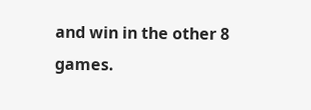and win in the other 8 games.